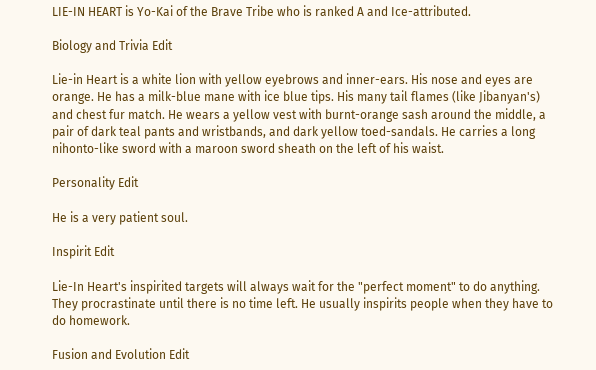LIE-IN HEART is Yo-Kai of the Brave Tribe who is ranked A and Ice-attributed.

Biology and Trivia Edit

Lie-in Heart is a white lion with yellow eyebrows and inner-ears. His nose and eyes are orange. He has a milk-blue mane with ice blue tips. His many tail flames (like Jibanyan's) and chest fur match. He wears a yellow vest with burnt-orange sash around the middle, a pair of dark teal pants and wristbands, and dark yellow toed-sandals. He carries a long nihonto-like sword with a maroon sword sheath on the left of his waist.

Personality Edit

He is a very patient soul.

Inspirit Edit

Lie-In Heart's inspirited targets will always wait for the "perfect moment" to do anything. They procrastinate until there is no time left. He usually inspirits people when they have to do homework.

Fusion and Evolution Edit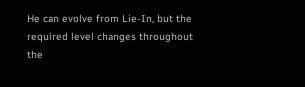He can evolve from Lie-In, but the required level changes throughout the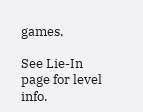games.

See Lie-In page for level info.